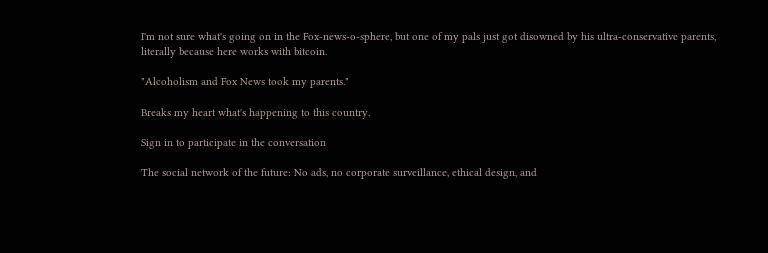I'm not sure what's going on in the Fox-news-o-sphere, but one of my pals just got disowned by his ultra-conservative parents, literally because here works with bitcoin.

"Alcoholism and Fox News took my parents."

Breaks my heart what's happening to this country.

Sign in to participate in the conversation

The social network of the future: No ads, no corporate surveillance, ethical design, and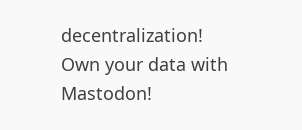decentralization! Own your data with Mastodon!